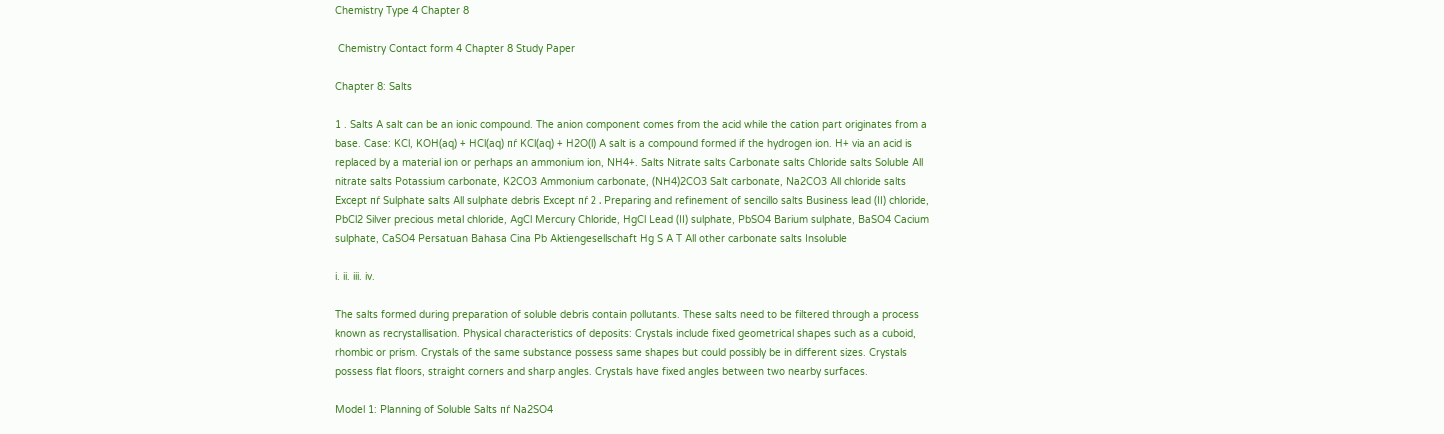Chemistry Type 4 Chapter 8

 Chemistry Contact form 4 Chapter 8 Study Paper

Chapter 8: Salts

1 . Salts A salt can be an ionic compound. The anion component comes from the acid while the cation part originates from a base. Case: KCl, KOH(aq) + HCl(aq) пѓ KCl(aq) + H2O(l) A salt is a compound formed if the hydrogen ion. H+ via an acid is replaced by a material ion or perhaps an ammonium ion, NH4+. Salts Nitrate salts Carbonate salts Chloride salts Soluble All nitrate salts Potassium carbonate, K2CO3 Ammonium carbonate, (NH4)2CO3 Salt carbonate, Na2CO3 All chloride salts Except пѓ Sulphate salts All sulphate debris Except пѓ 2 . Preparing and refinement of sencillo salts Business lead (II) chloride, PbCl2 Silver precious metal chloride, AgCl Mercury Chloride, HgCl Lead (II) sulphate, PbSO4 Barium sulphate, BaSO4 Cacium sulphate, CaSO4 Persatuan Bahasa Cina Pb Aktiengesellschaft Hg S A T All other carbonate salts Insoluble

i. ii. iii. iv.

The salts formed during preparation of soluble debris contain pollutants. These salts need to be filtered through a process known as recrystallisation. Physical characteristics of deposits: Crystals include fixed geometrical shapes such as a cuboid, rhombic or prism. Crystals of the same substance possess same shapes but could possibly be in different sizes. Crystals possess flat floors, straight corners and sharp angles. Crystals have fixed angles between two nearby surfaces.

Model 1: Planning of Soluble Salts пѓ Na2SO4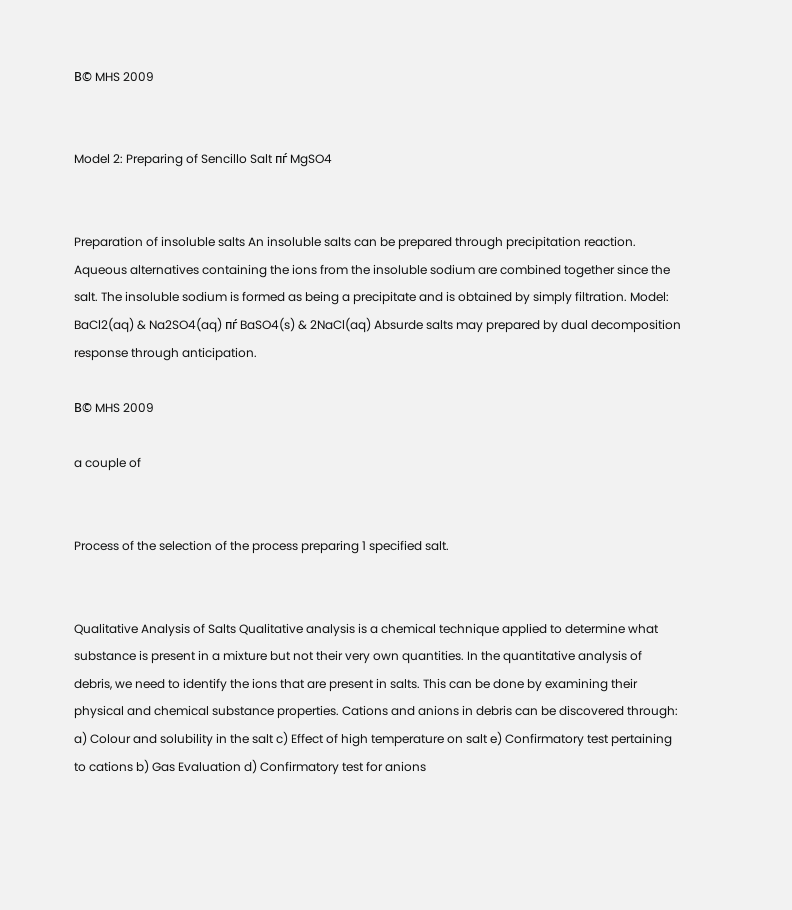В© MHS 2009


Model 2: Preparing of Sencillo Salt пѓ MgSO4


Preparation of insoluble salts An insoluble salts can be prepared through precipitation reaction. Aqueous alternatives containing the ions from the insoluble sodium are combined together since the salt. The insoluble sodium is formed as being a precipitate and is obtained by simply filtration. Model: BaCl2(aq) & Na2SO4(aq) пѓ BaSO4(s) & 2NaCl(aq) Absurde salts may prepared by dual decomposition response through anticipation.

В© MHS 2009

a couple of


Process of the selection of the process preparing 1 specified salt.


Qualitative Analysis of Salts Qualitative analysis is a chemical technique applied to determine what substance is present in a mixture but not their very own quantities. In the quantitative analysis of debris, we need to identify the ions that are present in salts. This can be done by examining their physical and chemical substance properties. Cations and anions in debris can be discovered through: a) Colour and solubility in the salt c) Effect of high temperature on salt e) Confirmatory test pertaining to cations b) Gas Evaluation d) Confirmatory test for anions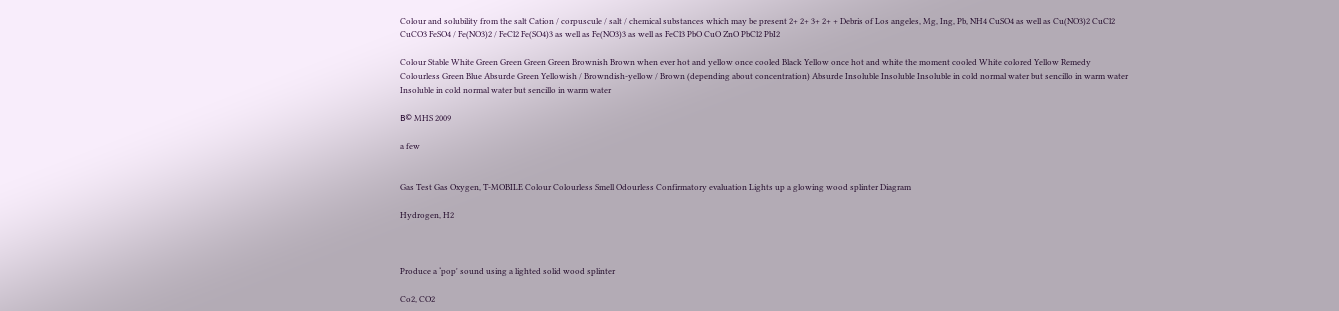Colour and solubility from the salt Cation / corpuscule / salt / chemical substances which may be present 2+ 2+ 3+ 2+ + Debris of Los angeles, Mg, Ing, Pb, NH4 CuSO4 as well as Cu(NO3)2 CuCl2 CuCO3 FeSO4 / Fe(NO3)2 / FeCl2 Fe(SO4)3 as well as Fe(NO3)3 as well as FeCl3 PbO CuO ZnO PbCl2 PbI2

Colour Stable White Green Green Green Green Brownish Brown when ever hot and yellow once cooled Black Yellow once hot and white the moment cooled White colored Yellow Remedy Colourless Green Blue Absurde Green Yellowish / Browndish-yellow / Brown (depending about concentration) Absurde Insoluble Insoluble Insoluble in cold normal water but sencillo in warm water Insoluble in cold normal water but sencillo in warm water

В© MHS 2009

a few


Gas Test Gas Oxygen, T-MOBILE Colour Colourless Smell Odourless Confirmatory evaluation Lights up a glowing wood splinter Diagram

Hydrogen, H2



Produce a ‘pop' sound using a lighted solid wood splinter

Co2, CO2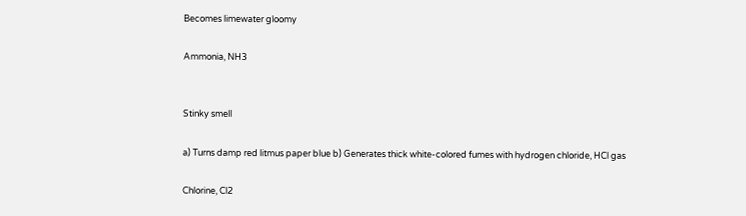Becomes limewater gloomy

Ammonia, NH3


Stinky smell

a) Turns damp red litmus paper blue b) Generates thick white-colored fumes with hydrogen chloride, HCl gas

Chlorine, Cl2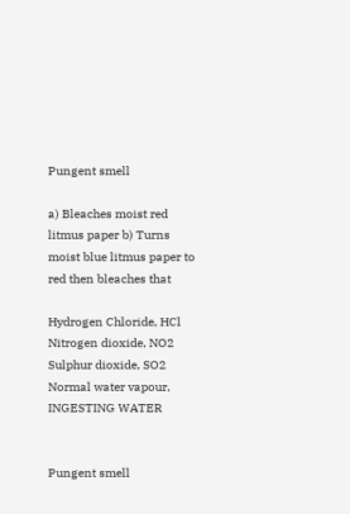Pungent smell

a) Bleaches moist red litmus paper b) Turns moist blue litmus paper to red then bleaches that

Hydrogen Chloride, HCl Nitrogen dioxide, NO2 Sulphur dioxide, SO2 Normal water vapour, INGESTING WATER


Pungent smell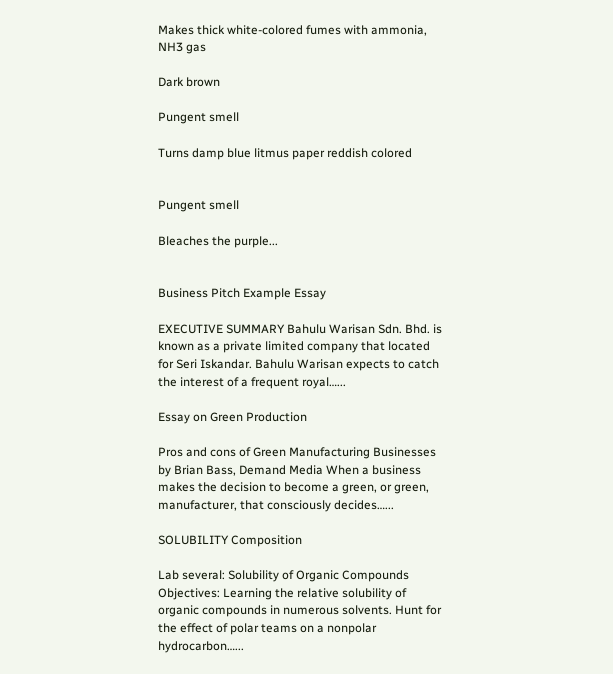Makes thick white-colored fumes with ammonia, NH3 gas

Dark brown

Pungent smell

Turns damp blue litmus paper reddish colored


Pungent smell

Bleaches the purple...


Business Pitch Example Essay

EXECUTIVE SUMMARY Bahulu Warisan Sdn. Bhd. is known as a private limited company that located for Seri Iskandar. Bahulu Warisan expects to catch the interest of a frequent royal…...

Essay on Green Production

Pros and cons of Green Manufacturing Businesses by Brian Bass, Demand Media When a business makes the decision to become a green, or green, manufacturer, that consciously decides…...

SOLUBILITY Composition

Lab several: Solubility of Organic Compounds Objectives: Learning the relative solubility of organic compounds in numerous solvents. Hunt for the effect of polar teams on a nonpolar hydrocarbon…...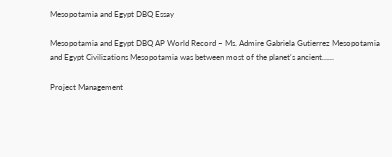Mesopotamia and Egypt DBQ Essay

Mesopotamia and Egypt DBQ AP World Record – Ms. Admire Gabriela Gutierrez Mesopotamia and Egypt Civilizations Mesopotamia was between most of the planet's ancient…...

Project Management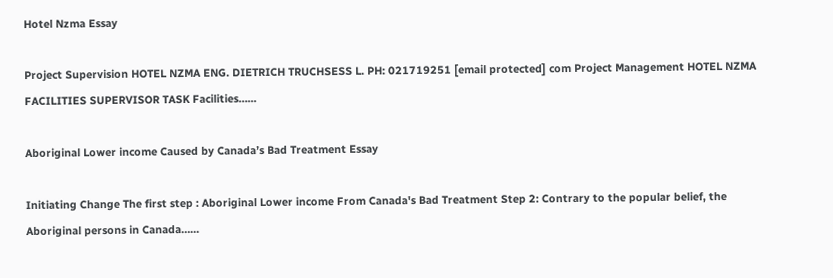Hotel Nzma Essay

Project Supervision HOTEL NZMA ENG. DIETRICH TRUCHSESS L. PH: 021719251 [email protected] com Project Management HOTEL NZMA FACILITIES SUPERVISOR TASK Facilities…...

Aboriginal Lower income Caused by Canada’s Bad Treatment Essay

Initiating Change The first step : Aboriginal Lower income From Canada's Bad Treatment Step 2: Contrary to the popular belief, the Aboriginal persons in Canada…...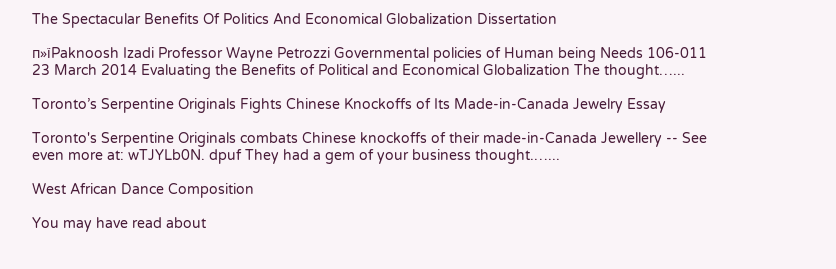The Spectacular Benefits Of Politics And Economical Globalization Dissertation

п»їPaknoosh Izadi Professor Wayne Petrozzi Governmental policies of Human being Needs 106-011 23 March 2014 Evaluating the Benefits of Political and Economical Globalization The thought…...

Toronto’s Serpentine Originals Fights Chinese Knockoffs of Its Made-in-Canada Jewelry Essay

Toronto's Serpentine Originals combats Chinese knockoffs of their made-in-Canada Jewellery -- See even more at: wTJYLb0N. dpuf They had a gem of your business thought.…...

West African Dance Composition

You may have read about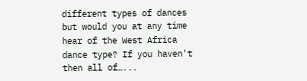different types of dances but would you at any time hear of the West Africa dance type? If you haven't then all of…...